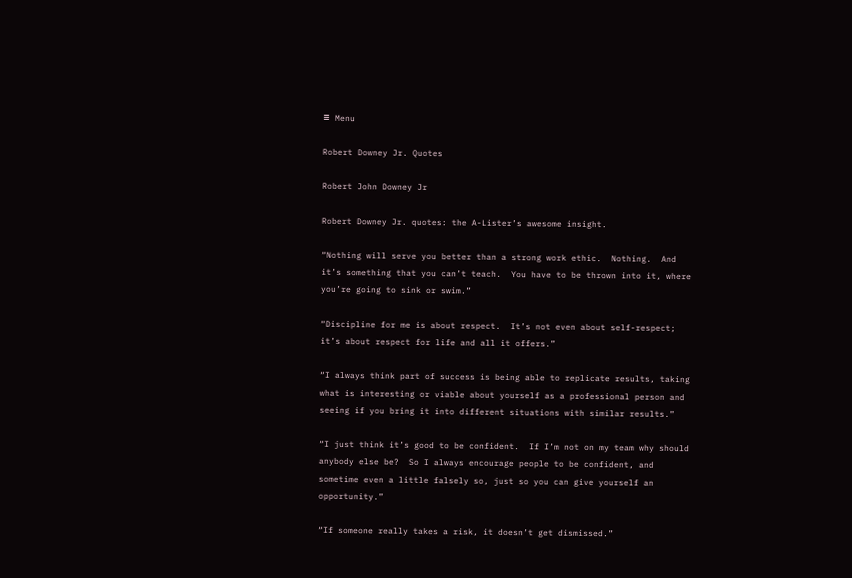≡ Menu

Robert Downey Jr. Quotes

Robert John Downey Jr

Robert Downey Jr. quotes: the A-Lister’s awesome insight.

“Nothing will serve you better than a strong work ethic.  Nothing.  And it’s something that you can’t teach.  You have to be thrown into it, where you’re going to sink or swim.”

“Discipline for me is about respect.  It’s not even about self-respect; it’s about respect for life and all it offers.”

“I always think part of success is being able to replicate results, taking what is interesting or viable about yourself as a professional person and seeing if you bring it into different situations with similar results.”

“I just think it’s good to be confident.  If I’m not on my team why should anybody else be?  So I always encourage people to be confident, and sometime even a little falsely so, just so you can give yourself an opportunity.”

“If someone really takes a risk, it doesn’t get dismissed.”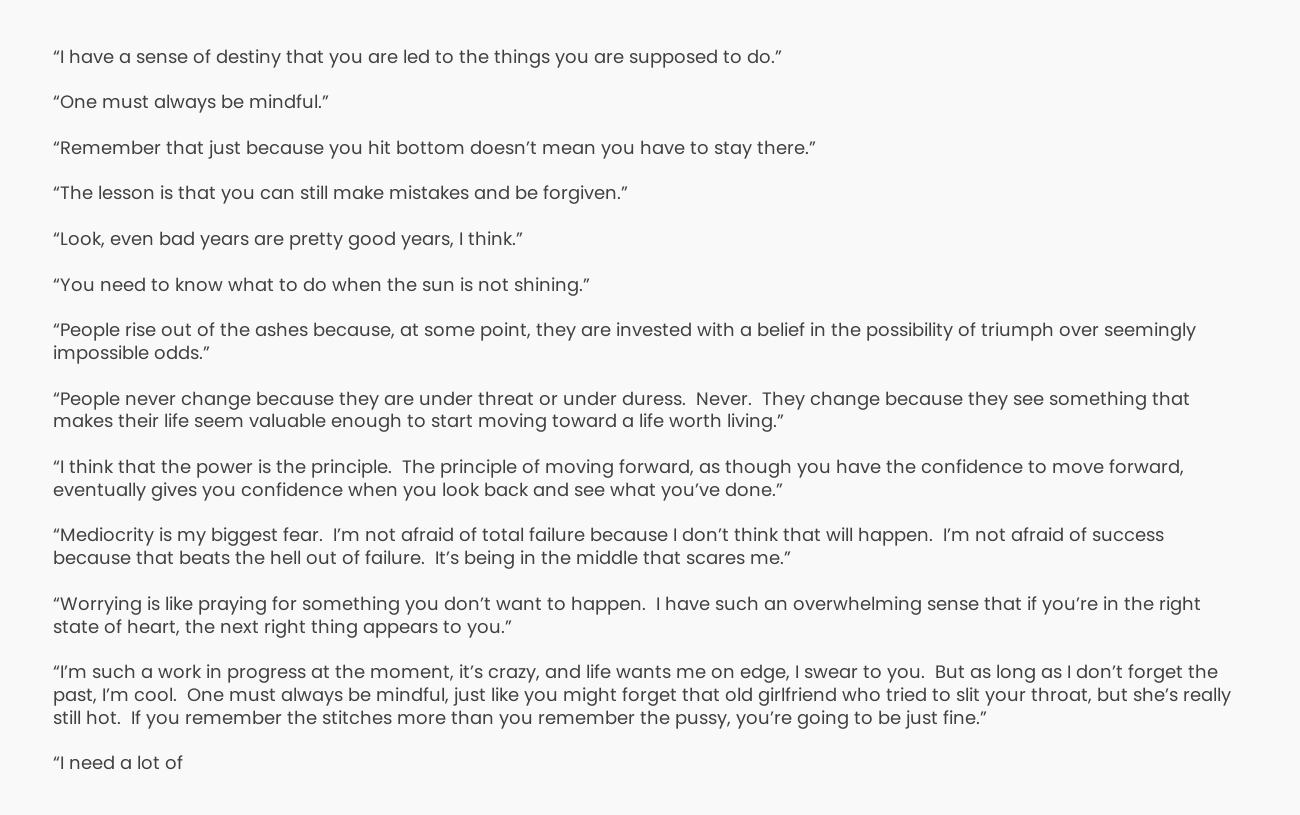“I have a sense of destiny that you are led to the things you are supposed to do.”

“One must always be mindful.”

“Remember that just because you hit bottom doesn’t mean you have to stay there.”

“The lesson is that you can still make mistakes and be forgiven.”

“Look, even bad years are pretty good years, I think.”

“You need to know what to do when the sun is not shining.”

“People rise out of the ashes because, at some point, they are invested with a belief in the possibility of triumph over seemingly impossible odds.”

“People never change because they are under threat or under duress.  Never.  They change because they see something that makes their life seem valuable enough to start moving toward a life worth living.”

“I think that the power is the principle.  The principle of moving forward, as though you have the confidence to move forward, eventually gives you confidence when you look back and see what you’ve done.”

“Mediocrity is my biggest fear.  I’m not afraid of total failure because I don’t think that will happen.  I’m not afraid of success because that beats the hell out of failure.  It’s being in the middle that scares me.”

“Worrying is like praying for something you don’t want to happen.  I have such an overwhelming sense that if you’re in the right state of heart, the next right thing appears to you.”

“I’m such a work in progress at the moment, it’s crazy, and life wants me on edge, I swear to you.  But as long as I don’t forget the past, I’m cool.  One must always be mindful, just like you might forget that old girlfriend who tried to slit your throat, but she’s really still hot.  If you remember the stitches more than you remember the pussy, you’re going to be just fine.”

“I need a lot of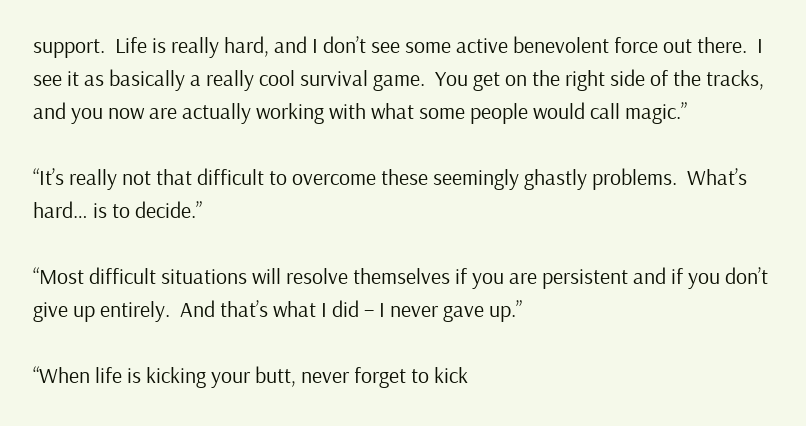support.  Life is really hard, and I don’t see some active benevolent force out there.  I see it as basically a really cool survival game.  You get on the right side of the tracks, and you now are actually working with what some people would call magic.”

“It’s really not that difficult to overcome these seemingly ghastly problems.  What’s hard… is to decide.”

“Most difficult situations will resolve themselves if you are persistent and if you don’t give up entirely.  And that’s what I did – I never gave up.”

“When life is kicking your butt, never forget to kick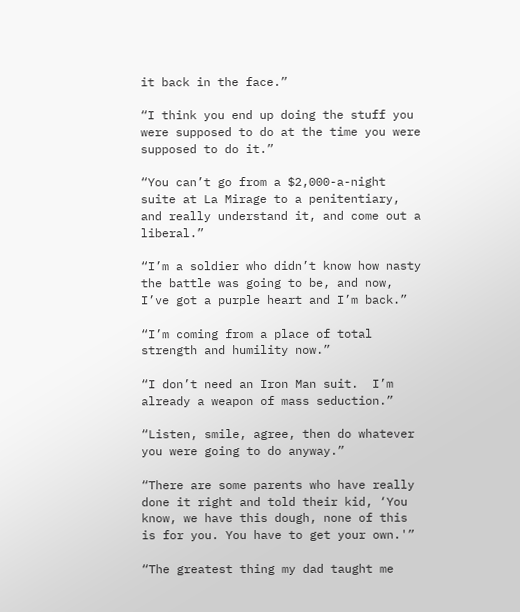it back in the face.”

“I think you end up doing the stuff you were supposed to do at the time you were supposed to do it.”

“You can’t go from a $2,000-a-night suite at La Mirage to a penitentiary, and really understand it, and come out a liberal.”

“I’m a soldier who didn’t know how nasty the battle was going to be, and now, I’ve got a purple heart and I’m back.”

“I’m coming from a place of total strength and humility now.”

“I don’t need an Iron Man suit.  I’m already a weapon of mass seduction.”

“Listen, smile, agree, then do whatever you were going to do anyway.”

“There are some parents who have really done it right and told their kid, ‘You know, we have this dough, none of this is for you. You have to get your own.'”

“The greatest thing my dad taught me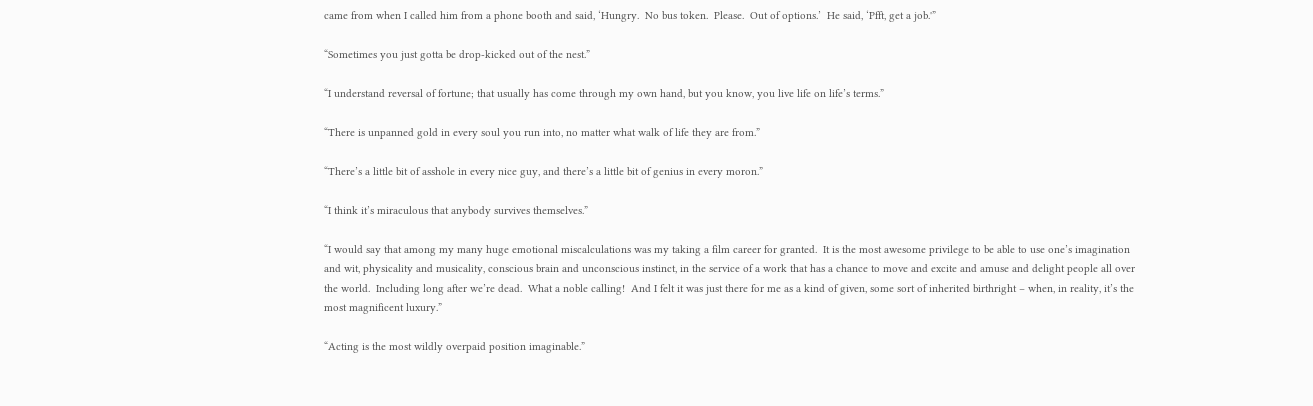came from when I called him from a phone booth and said, ‘Hungry.  No bus token.  Please.  Out of options.’  He said, ‘Pfft, get a job.'”

“Sometimes you just gotta be drop-kicked out of the nest.”

“I understand reversal of fortune; that usually has come through my own hand, but you know, you live life on life’s terms.”

“There is unpanned gold in every soul you run into, no matter what walk of life they are from.”

“There’s a little bit of asshole in every nice guy, and there’s a little bit of genius in every moron.”

“I think it’s miraculous that anybody survives themselves.”

“I would say that among my many huge emotional miscalculations was my taking a film career for granted.  It is the most awesome privilege to be able to use one’s imagination and wit, physicality and musicality, conscious brain and unconscious instinct, in the service of a work that has a chance to move and excite and amuse and delight people all over the world.  Including long after we’re dead.  What a noble calling!  And I felt it was just there for me as a kind of given, some sort of inherited birthright – when, in reality, it’s the most magnificent luxury.”

“Acting is the most wildly overpaid position imaginable.”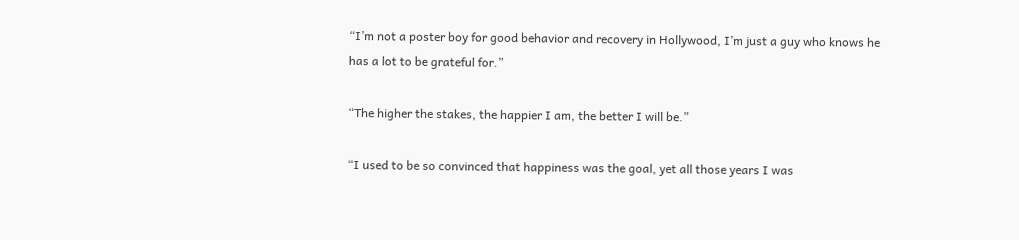“I’m not a poster boy for good behavior and recovery in Hollywood, I’m just a guy who knows he has a lot to be grateful for.”

“The higher the stakes, the happier I am, the better I will be.”

“I used to be so convinced that happiness was the goal, yet all those years I was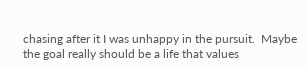chasing after it I was unhappy in the pursuit.  Maybe the goal really should be a life that values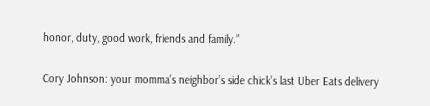honor, duty, good work, friends and family.”

Cory Johnson: your momma’s neighbor’s side chick’s last Uber Eats delivery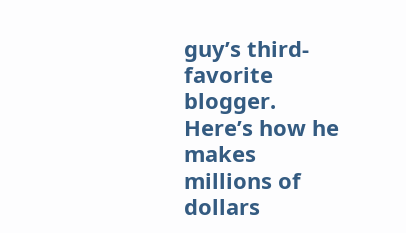guy’s third-favorite blogger. Here’s how he makes millions of dollars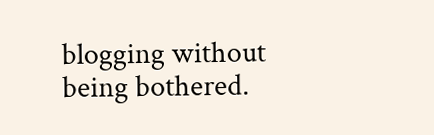blogging without being bothered.